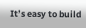It’s easy to build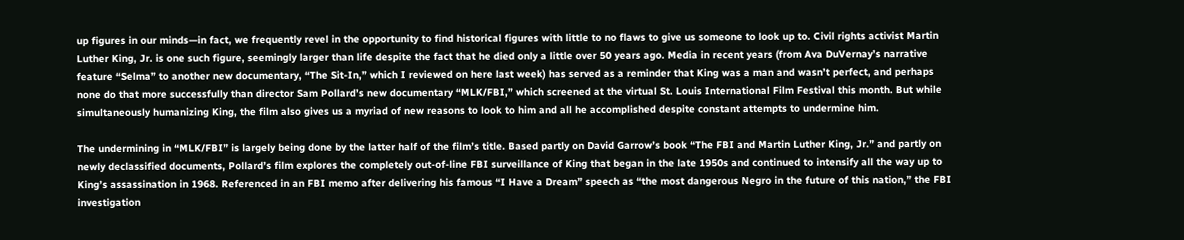up figures in our minds—in fact, we frequently revel in the opportunity to find historical figures with little to no flaws to give us someone to look up to. Civil rights activist Martin Luther King, Jr. is one such figure, seemingly larger than life despite the fact that he died only a little over 50 years ago. Media in recent years (from Ava DuVernay’s narrative feature “Selma” to another new documentary, “The Sit-In,” which I reviewed on here last week) has served as a reminder that King was a man and wasn’t perfect, and perhaps none do that more successfully than director Sam Pollard’s new documentary “MLK/FBI,” which screened at the virtual St. Louis International Film Festival this month. But while simultaneously humanizing King, the film also gives us a myriad of new reasons to look to him and all he accomplished despite constant attempts to undermine him.

The undermining in “MLK/FBI” is largely being done by the latter half of the film’s title. Based partly on David Garrow’s book “The FBI and Martin Luther King, Jr.” and partly on newly declassified documents, Pollard’s film explores the completely out-of-line FBI surveillance of King that began in the late 1950s and continued to intensify all the way up to King’s assassination in 1968. Referenced in an FBI memo after delivering his famous “I Have a Dream” speech as “the most dangerous Negro in the future of this nation,” the FBI investigation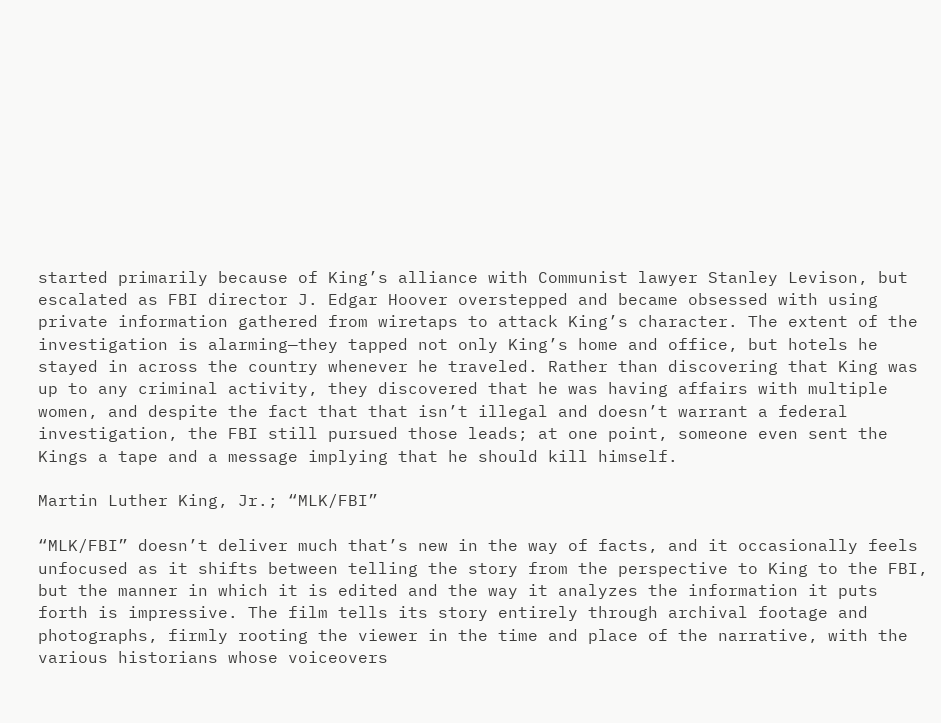started primarily because of King’s alliance with Communist lawyer Stanley Levison, but escalated as FBI director J. Edgar Hoover overstepped and became obsessed with using private information gathered from wiretaps to attack King’s character. The extent of the investigation is alarming—they tapped not only King’s home and office, but hotels he stayed in across the country whenever he traveled. Rather than discovering that King was up to any criminal activity, they discovered that he was having affairs with multiple women, and despite the fact that that isn’t illegal and doesn’t warrant a federal investigation, the FBI still pursued those leads; at one point, someone even sent the Kings a tape and a message implying that he should kill himself.

Martin Luther King, Jr.; “MLK/FBI”

“MLK/FBI” doesn’t deliver much that’s new in the way of facts, and it occasionally feels unfocused as it shifts between telling the story from the perspective to King to the FBI, but the manner in which it is edited and the way it analyzes the information it puts forth is impressive. The film tells its story entirely through archival footage and photographs, firmly rooting the viewer in the time and place of the narrative, with the various historians whose voiceovers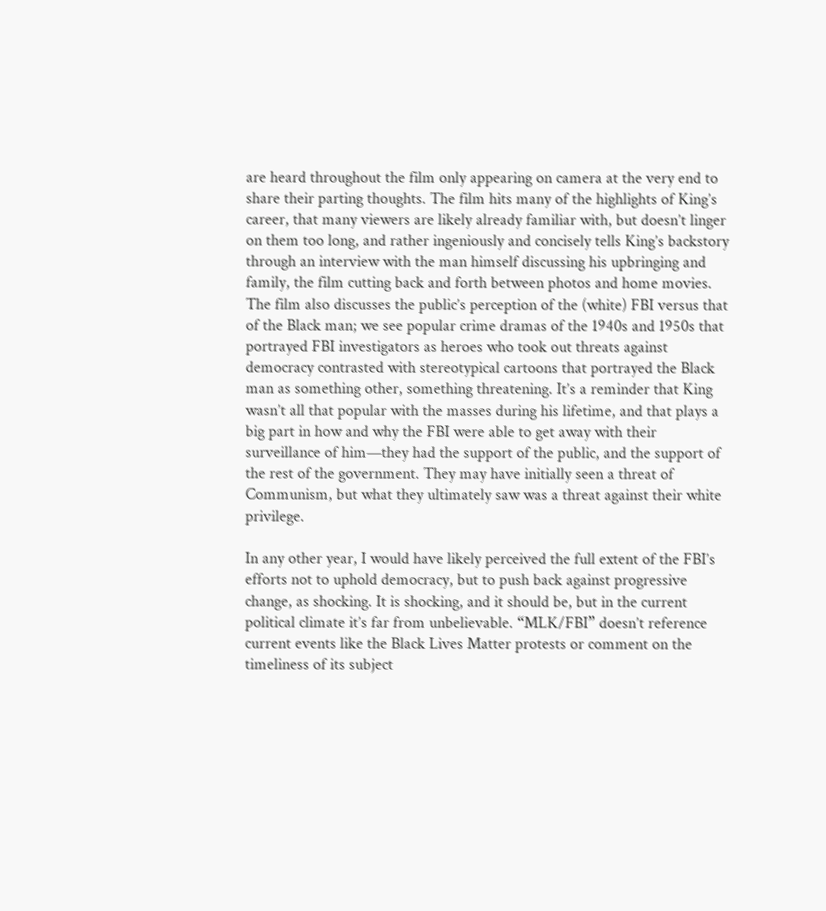are heard throughout the film only appearing on camera at the very end to share their parting thoughts. The film hits many of the highlights of King’s career, that many viewers are likely already familiar with, but doesn’t linger on them too long, and rather ingeniously and concisely tells King’s backstory through an interview with the man himself discussing his upbringing and family, the film cutting back and forth between photos and home movies. The film also discusses the public’s perception of the (white) FBI versus that of the Black man; we see popular crime dramas of the 1940s and 1950s that portrayed FBI investigators as heroes who took out threats against democracy contrasted with stereotypical cartoons that portrayed the Black man as something other, something threatening. It’s a reminder that King wasn’t all that popular with the masses during his lifetime, and that plays a big part in how and why the FBI were able to get away with their surveillance of him—they had the support of the public, and the support of the rest of the government. They may have initially seen a threat of Communism, but what they ultimately saw was a threat against their white privilege.

In any other year, I would have likely perceived the full extent of the FBI’s efforts not to uphold democracy, but to push back against progressive change, as shocking. It is shocking, and it should be, but in the current political climate it’s far from unbelievable. “MLK/FBI” doesn’t reference current events like the Black Lives Matter protests or comment on the timeliness of its subject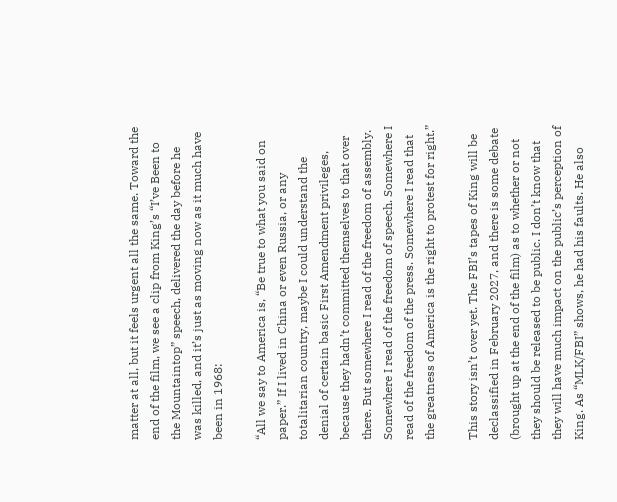matter at all, but it feels urgent all the same. Toward the end of the film, we see a clip from King’s “I’ve Been to the Mountaintop” speech, delivered the day before he was killed, and it’s just as moving now as it much have been in 1968:

“All we say to America is, “Be true to what you said on paper.” If I lived in China or even Russia, or any totalitarian country, maybe I could understand the denial of certain basic First Amendment privileges, because they hadn’t committed themselves to that over there. But somewhere I read of the freedom of assembly. Somewhere I read of the freedom of speech. Somewhere I read of the freedom of the press. Somewhere I read that the greatness of America is the right to protest for right.”

This story isn’t over yet. The FBI’s tapes of King will be declassified in February 2027, and there is some debate (brought up at the end of the film) as to whether or not they should be released to be public. I don’t know that they will have much impact on the public’s perception of King. As “MLK/FBI” shows, he had his faults. He also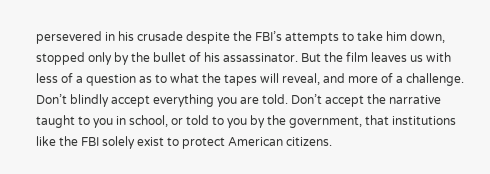persevered in his crusade despite the FBI’s attempts to take him down, stopped only by the bullet of his assassinator. But the film leaves us with less of a question as to what the tapes will reveal, and more of a challenge. Don’t blindly accept everything you are told. Don’t accept the narrative taught to you in school, or told to you by the government, that institutions like the FBI solely exist to protect American citizens.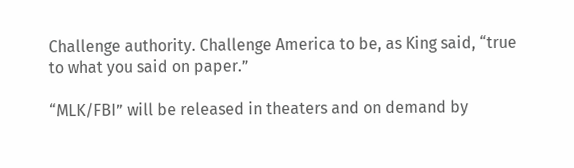Challenge authority. Challenge America to be, as King said, “true to what you said on paper.”

“MLK/FBI” will be released in theaters and on demand by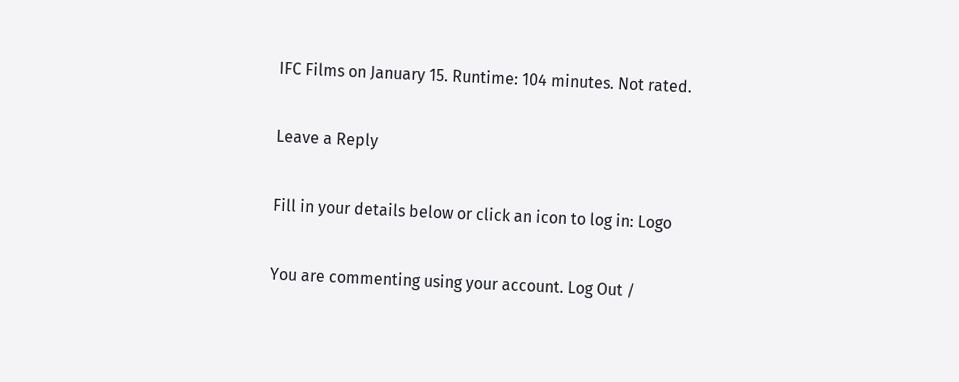IFC Films on January 15. Runtime: 104 minutes. Not rated.

Leave a Reply

Fill in your details below or click an icon to log in: Logo

You are commenting using your account. Log Out /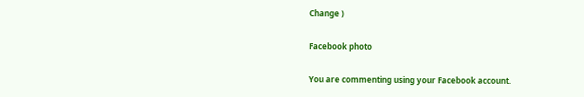Change )

Facebook photo

You are commenting using your Facebook account.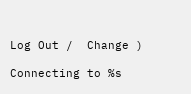Log Out /  Change )

Connecting to %s